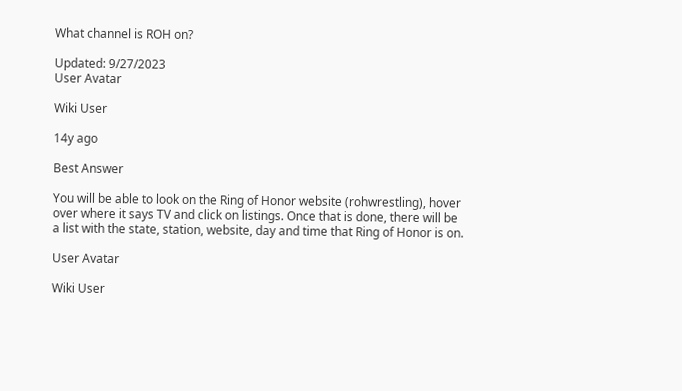What channel is ROH on?

Updated: 9/27/2023
User Avatar

Wiki User

14y ago

Best Answer

You will be able to look on the Ring of Honor website (rohwrestling), hover over where it says TV and click on listings. Once that is done, there will be a list with the state, station, website, day and time that Ring of Honor is on.

User Avatar

Wiki User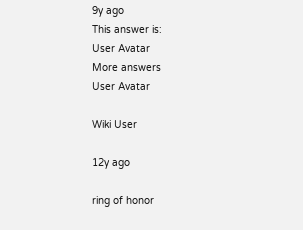9y ago
This answer is:
User Avatar
More answers
User Avatar

Wiki User

12y ago

ring of honor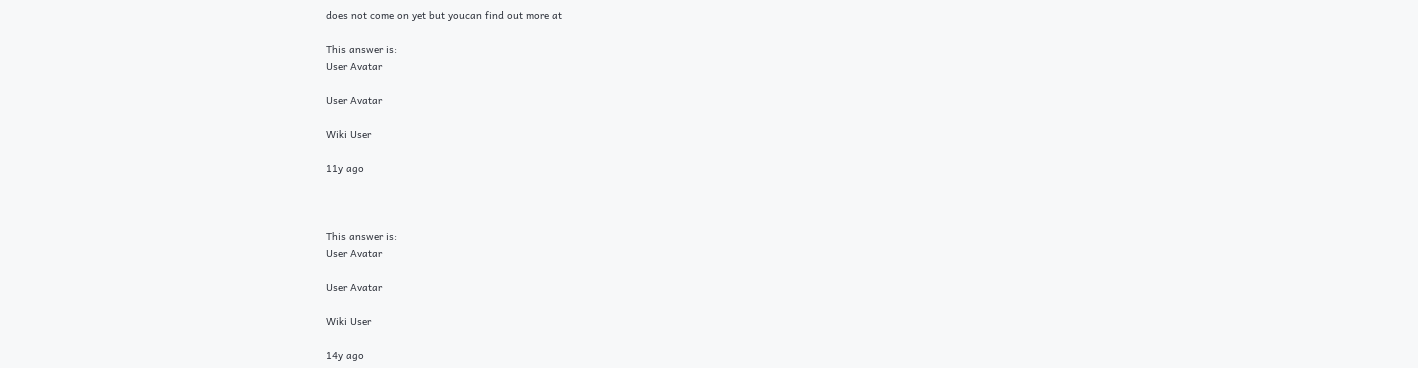does not come on yet but youcan find out more at

This answer is:
User Avatar

User Avatar

Wiki User

11y ago



This answer is:
User Avatar

User Avatar

Wiki User

14y ago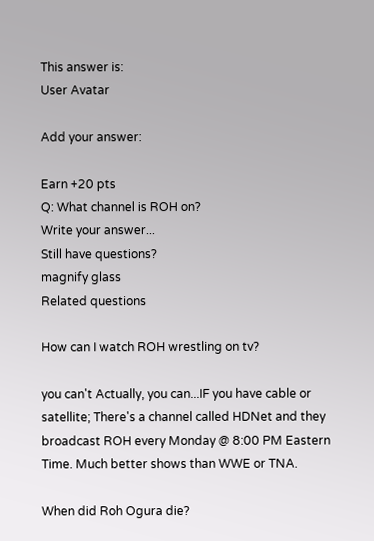This answer is:
User Avatar

Add your answer:

Earn +20 pts
Q: What channel is ROH on?
Write your answer...
Still have questions?
magnify glass
Related questions

How can I watch ROH wrestling on tv?

you can't Actually, you can...IF you have cable or satellite; There's a channel called HDNet and they broadcast ROH every Monday @ 8:00 PM Eastern Time. Much better shows than WWE or TNA.

When did Roh Ogura die?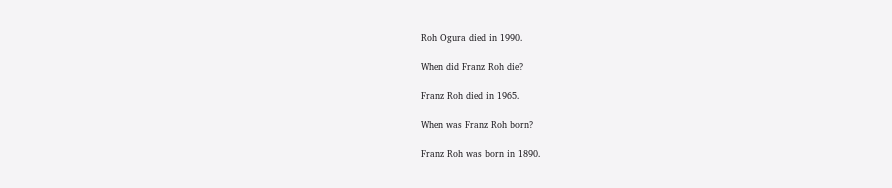Roh Ogura died in 1990.

When did Franz Roh die?

Franz Roh died in 1965.

When was Franz Roh born?

Franz Roh was born in 1890.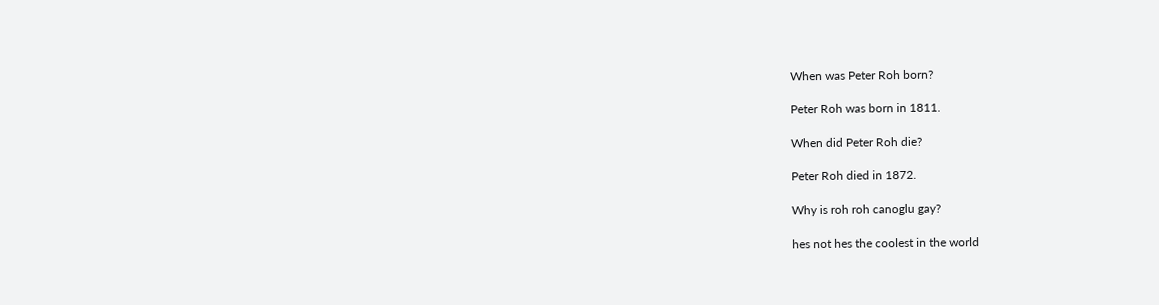When was Peter Roh born?

Peter Roh was born in 1811.

When did Peter Roh die?

Peter Roh died in 1872.

Why is roh roh canoglu gay?

hes not hes the coolest in the world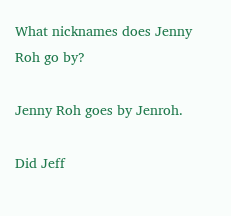What nicknames does Jenny Roh go by?

Jenny Roh goes by Jenroh.

Did Jeff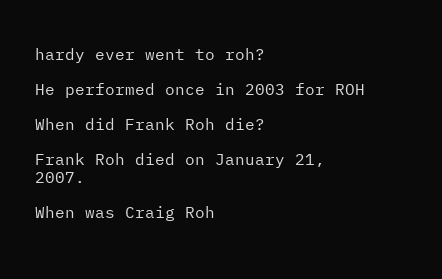hardy ever went to roh?

He performed once in 2003 for ROH

When did Frank Roh die?

Frank Roh died on January 21, 2007.

When was Craig Roh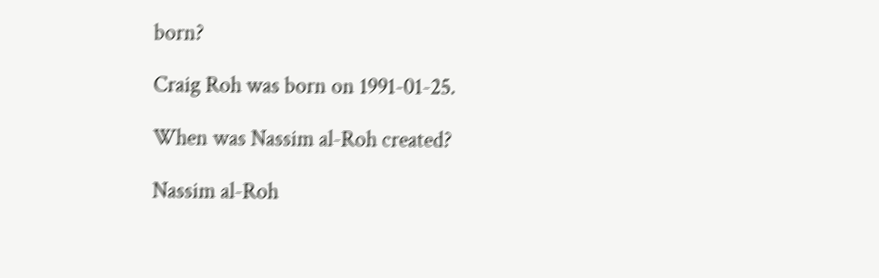born?

Craig Roh was born on 1991-01-25.

When was Nassim al-Roh created?

Nassim al-Roh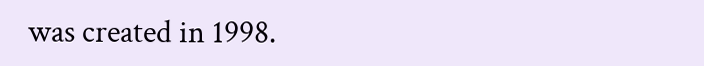was created in 1998.